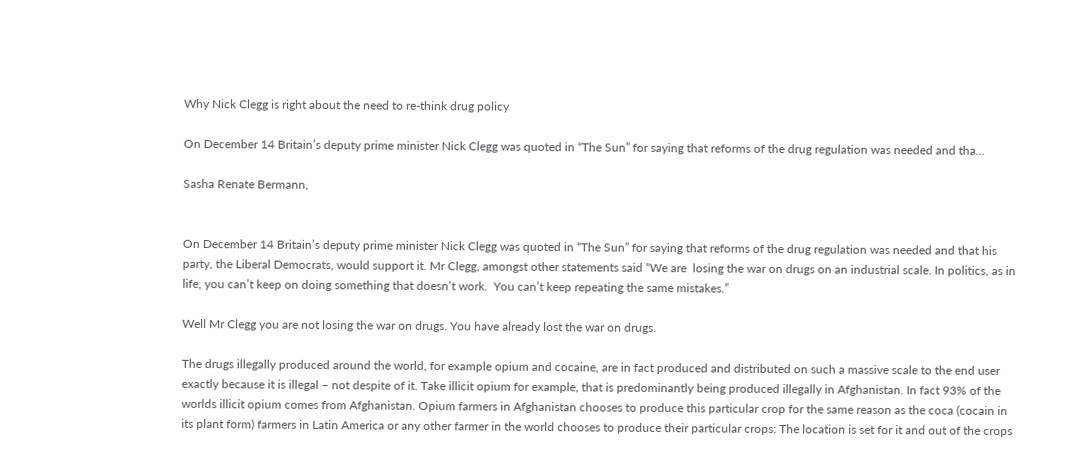Why Nick Clegg is right about the need to re-think drug policy

On December 14 Britain’s deputy prime minister Nick Clegg was quoted in “The Sun” for saying that reforms of the drug regulation was needed and tha...

Sasha Renate Bermann,


On December 14 Britain’s deputy prime minister Nick Clegg was quoted in “The Sun” for saying that reforms of the drug regulation was needed and that his party, the Liberal Democrats, would support it. Mr Clegg, amongst other statements said “We are  losing the war on drugs on an industrial scale. In politics, as in life, you can’t keep on doing something that doesn’t work.  You can’t keep repeating the same mistakes.”

Well Mr Clegg you are not losing the war on drugs. You have already lost the war on drugs.

The drugs illegally produced around the world, for example opium and cocaine, are in fact produced and distributed on such a massive scale to the end user exactly because it is illegal – not despite of it. Take illicit opium for example, that is predominantly being produced illegally in Afghanistan. In fact 93% of the worlds illicit opium comes from Afghanistan. Opium farmers in Afghanistan chooses to produce this particular crop for the same reason as the coca (cocain in its plant form) farmers in Latin America or any other farmer in the world chooses to produce their particular crops: The location is set for it and out of the crops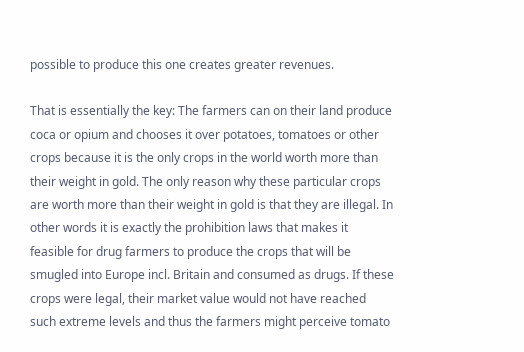possible to produce this one creates greater revenues.

That is essentially the key: The farmers can on their land produce coca or opium and chooses it over potatoes, tomatoes or other crops because it is the only crops in the world worth more than their weight in gold. The only reason why these particular crops are worth more than their weight in gold is that they are illegal. In other words it is exactly the prohibition laws that makes it feasible for drug farmers to produce the crops that will be smugled into Europe incl. Britain and consumed as drugs. If these crops were legal, their market value would not have reached such extreme levels and thus the farmers might perceive tomato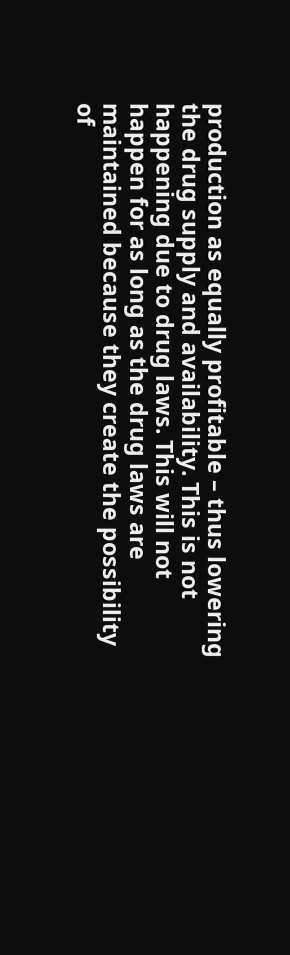production as equally profitable – thus lowering the drug supply and availability. This is not happening due to drug laws. This will not happen for as long as the drug laws are maintained because they create the possibility of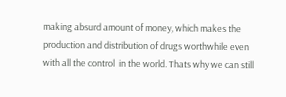making absurd amount of money, which makes the production and distribution of drugs worthwhile even with all the control  in the world. Thats why we can still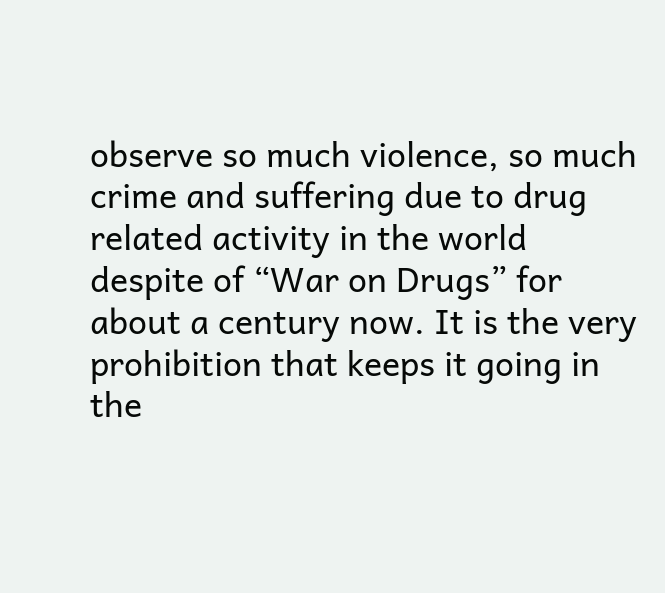observe so much violence, so much crime and suffering due to drug related activity in the world despite of “War on Drugs” for about a century now. It is the very prohibition that keeps it going in the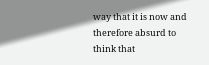way that it is now and therefore absurd to think that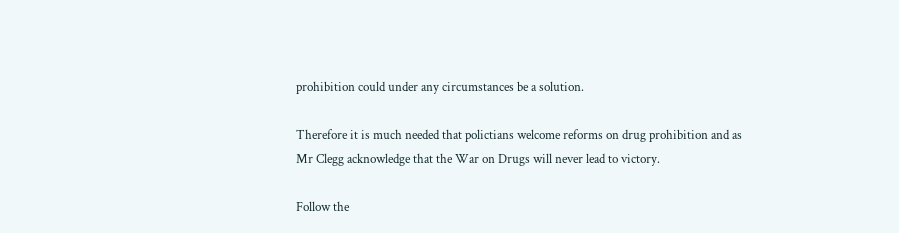prohibition could under any circumstances be a solution.

Therefore it is much needed that polictians welcome reforms on drug prohibition and as Mr Clegg acknowledge that the War on Drugs will never lead to victory.

Follow the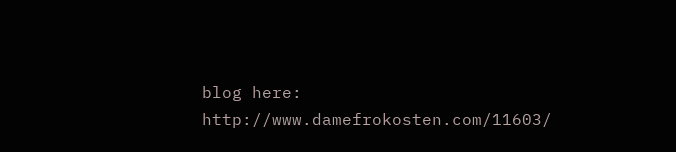blog here: http://www.damefrokosten.com/11603/